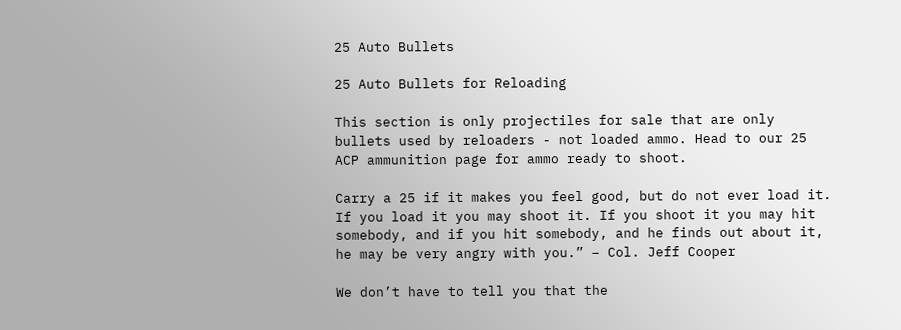25 Auto Bullets

25 Auto Bullets for Reloading

This section is only projectiles for sale that are only bullets used by reloaders - not loaded ammo. Head to our 25 ACP ammunition page for ammo ready to shoot.

Carry a 25 if it makes you feel good, but do not ever load it. If you load it you may shoot it. If you shoot it you may hit somebody, and if you hit somebody, and he finds out about it, he may be very angry with you.” – Col. Jeff Cooper

We don’t have to tell you that the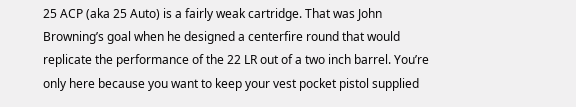25 ACP (aka 25 Auto) is a fairly weak cartridge. That was John Browning’s goal when he designed a centerfire round that would replicate the performance of the 22 LR out of a two inch barrel. You’re only here because you want to keep your vest pocket pistol supplied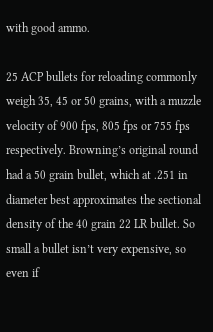with good ammo.

25 ACP bullets for reloading commonly weigh 35, 45 or 50 grains, with a muzzle velocity of 900 fps, 805 fps or 755 fps respectively. Browning’s original round had a 50 grain bullet, which at .251 in diameter best approximates the sectional density of the 40 grain 22 LR bullet. So small a bullet isn’t very expensive, so even if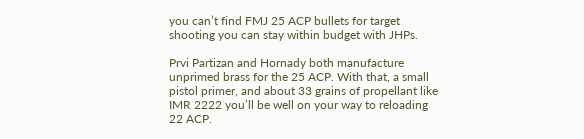you can’t find FMJ 25 ACP bullets for target shooting you can stay within budget with JHPs.

Prvi Partizan and Hornady both manufacture unprimed brass for the 25 ACP. With that, a small pistol primer, and about 33 grains of propellant like IMR 2222 you’ll be well on your way to reloading 22 ACP.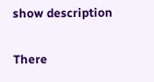show description

There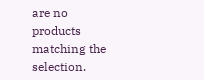are no products matching the selection.